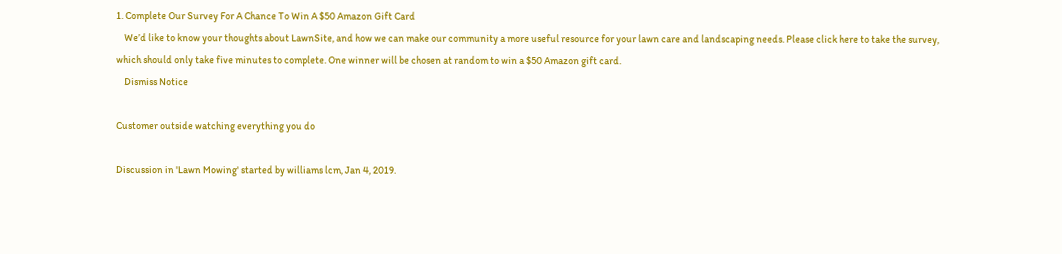1. Complete Our Survey For A Chance To Win A $50 Amazon Gift Card
    We’d like to know your thoughts about LawnSite, and how we can make our community a more useful resource for your lawn care and landscaping needs. Please click here to take the survey, which should only take five minutes to complete. One winner will be chosen at random to win a $50 Amazon gift card.
    Dismiss Notice

Customer outside watching everything you do

Discussion in 'Lawn Mowing' started by williams lcm, Jan 4, 2019.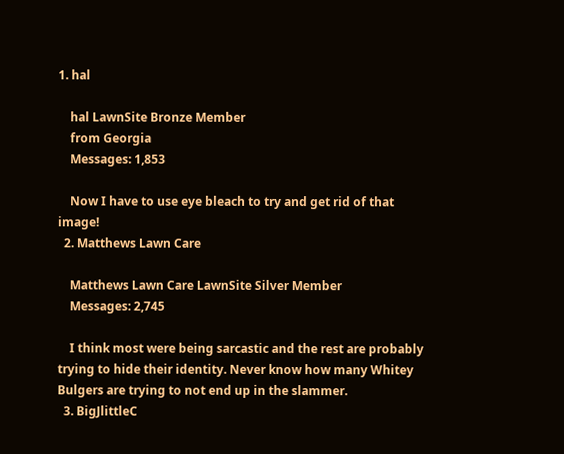1. hal

    hal LawnSite Bronze Member
    from Georgia
    Messages: 1,853

    Now I have to use eye bleach to try and get rid of that image!
  2. Matthews Lawn Care

    Matthews Lawn Care LawnSite Silver Member
    Messages: 2,745

    I think most were being sarcastic and the rest are probably trying to hide their identity. Never know how many Whitey Bulgers are trying to not end up in the slammer.
  3. BigJlittleC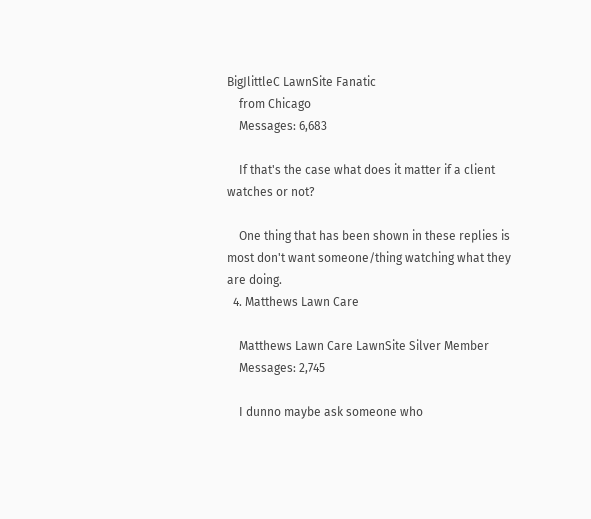BigJlittleC LawnSite Fanatic
    from Chicago
    Messages: 6,683

    If that's the case what does it matter if a client watches or not?

    One thing that has been shown in these replies is most don't want someone/thing watching what they are doing.
  4. Matthews Lawn Care

    Matthews Lawn Care LawnSite Silver Member
    Messages: 2,745

    I dunno maybe ask someone who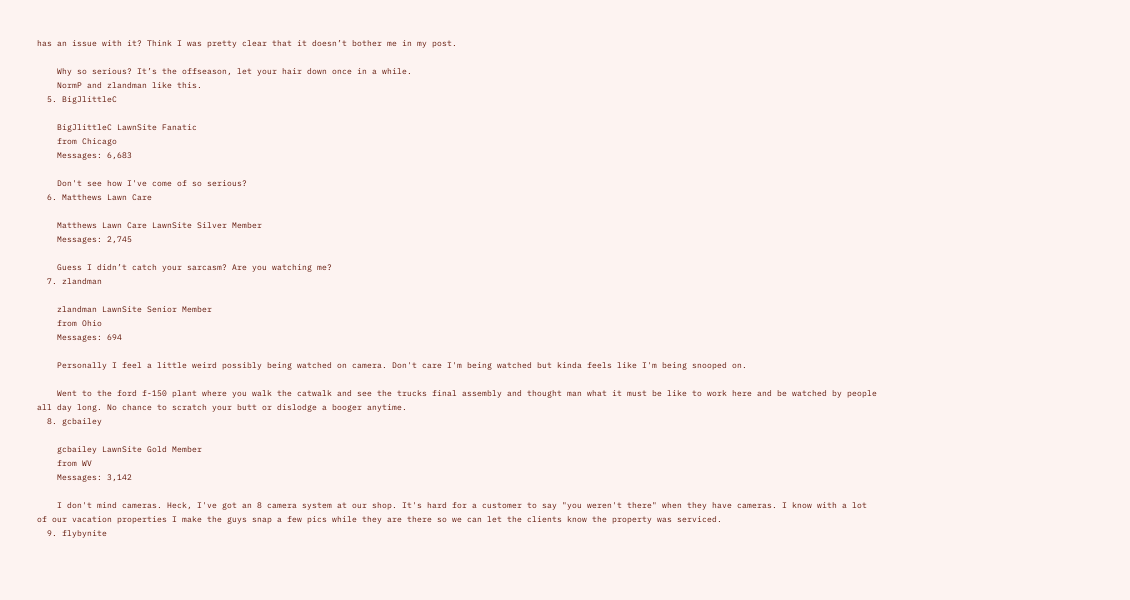has an issue with it? Think I was pretty clear that it doesn’t bother me in my post.

    Why so serious? It’s the offseason, let your hair down once in a while.
    NormP and zlandman like this.
  5. BigJlittleC

    BigJlittleC LawnSite Fanatic
    from Chicago
    Messages: 6,683

    Don't see how I've come of so serious?
  6. Matthews Lawn Care

    Matthews Lawn Care LawnSite Silver Member
    Messages: 2,745

    Guess I didn’t catch your sarcasm? Are you watching me?
  7. zlandman

    zlandman LawnSite Senior Member
    from Ohio
    Messages: 694

    Personally I feel a little weird possibly being watched on camera. Don't care I'm being watched but kinda feels like I'm being snooped on.

    Went to the ford f-150 plant where you walk the catwalk and see the trucks final assembly and thought man what it must be like to work here and be watched by people all day long. No chance to scratch your butt or dislodge a booger anytime.
  8. gcbailey

    gcbailey LawnSite Gold Member
    from WV
    Messages: 3,142

    I don't mind cameras. Heck, I've got an 8 camera system at our shop. It's hard for a customer to say "you weren't there" when they have cameras. I know with a lot of our vacation properties I make the guys snap a few pics while they are there so we can let the clients know the property was serviced.
  9. flybynite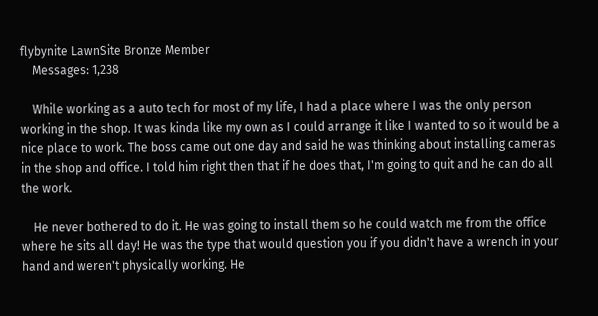flybynite LawnSite Bronze Member
    Messages: 1,238

    While working as a auto tech for most of my life, I had a place where I was the only person working in the shop. It was kinda like my own as I could arrange it like I wanted to so it would be a nice place to work. The boss came out one day and said he was thinking about installing cameras in the shop and office. I told him right then that if he does that, I'm going to quit and he can do all the work.

    He never bothered to do it. He was going to install them so he could watch me from the office where he sits all day! He was the type that would question you if you didn't have a wrench in your hand and weren't physically working. He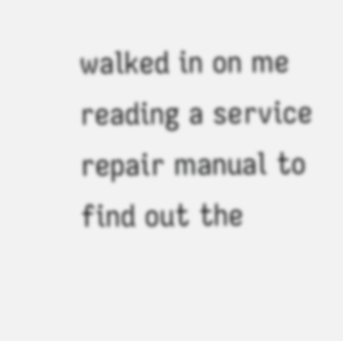walked in on me reading a service repair manual to find out the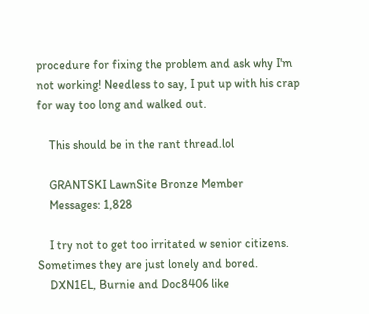procedure for fixing the problem and ask why I'm not working! Needless to say, I put up with his crap for way too long and walked out.

    This should be in the rant thread.lol

    GRANTSKI LawnSite Bronze Member
    Messages: 1,828

    I try not to get too irritated w senior citizens. Sometimes they are just lonely and bored.
    DXN1EL, Burnie and Doc8406 like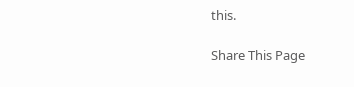this.

Share This Page